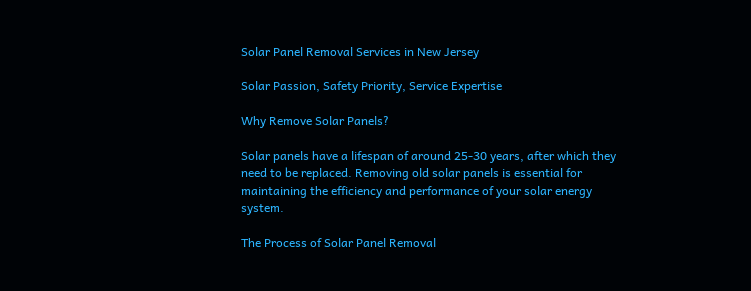Solar Panel Removal Services in New Jersey

Solar Passion, Safety Priority, Service Expertise

Why Remove Solar Panels?

Solar panels have a lifespan of around 25-30 years, after which they need to be replaced. Removing old solar panels is essential for maintaining the efficiency and performance of your solar energy system.

The Process of Solar Panel Removal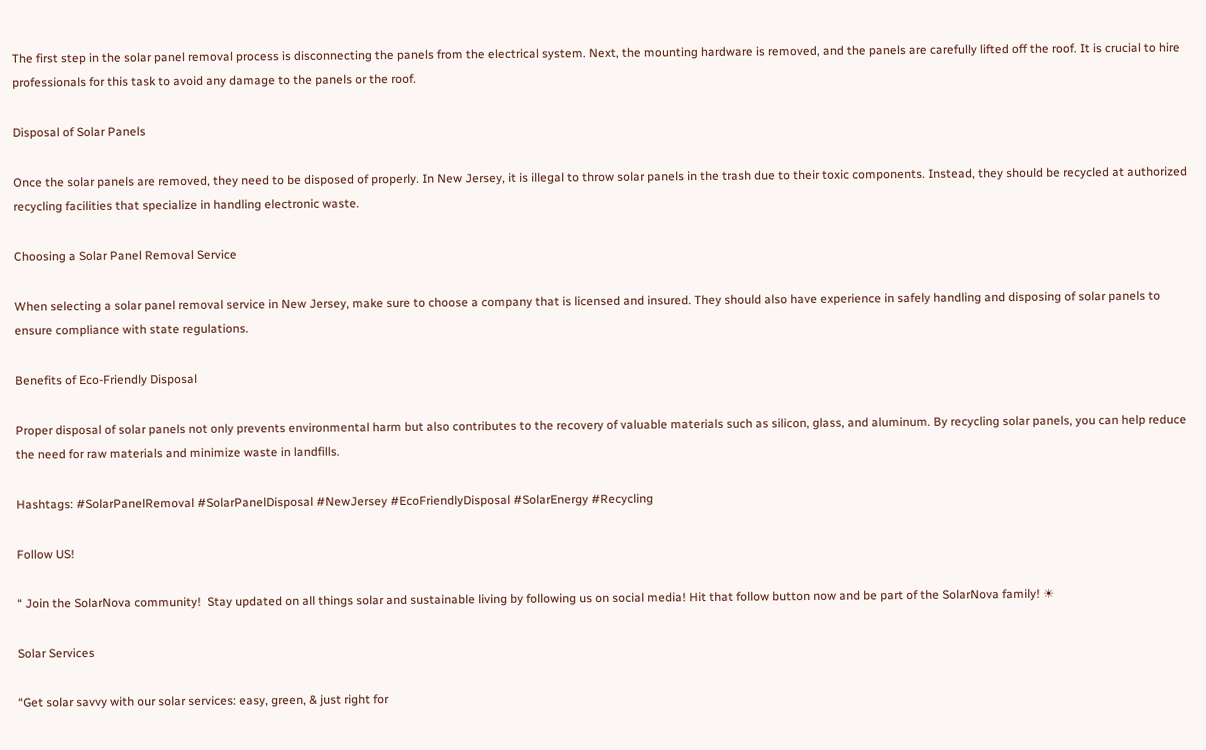The first step in the solar panel removal process is disconnecting the panels from the electrical system. Next, the mounting hardware is removed, and the panels are carefully lifted off the roof. It is crucial to hire professionals for this task to avoid any damage to the panels or the roof.

Disposal of Solar Panels

Once the solar panels are removed, they need to be disposed of properly. In New Jersey, it is illegal to throw solar panels in the trash due to their toxic components. Instead, they should be recycled at authorized recycling facilities that specialize in handling electronic waste.

Choosing a Solar Panel Removal Service

When selecting a solar panel removal service in New Jersey, make sure to choose a company that is licensed and insured. They should also have experience in safely handling and disposing of solar panels to ensure compliance with state regulations.

Benefits of Eco-Friendly Disposal

Proper disposal of solar panels not only prevents environmental harm but also contributes to the recovery of valuable materials such as silicon, glass, and aluminum. By recycling solar panels, you can help reduce the need for raw materials and minimize waste in landfills.

Hashtags: #SolarPanelRemoval #SolarPanelDisposal #NewJersey #EcoFriendlyDisposal #SolarEnergy #Recycling

Follow US!

“ Join the SolarNova community!  Stay updated on all things solar and sustainable living by following us on social media! Hit that follow button now and be part of the SolarNova family! ☀

Solar Services

“Get solar savvy with our solar services: easy, green, & just right for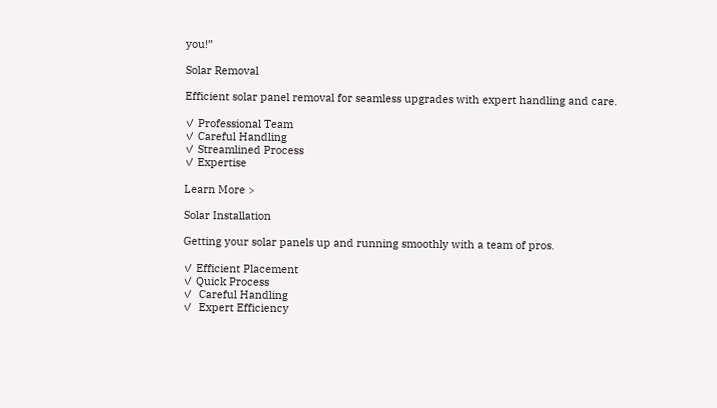you!”

Solar Removal

Efficient solar panel removal for seamless upgrades with expert handling and care.

✓ Professional Team
✓ Careful Handling
✓ Streamlined Process
✓ Expertise

Learn More >

Solar Installation

Getting your solar panels up and running smoothly with a team of pros.

✓ Efficient Placement
✓ Quick Process
✓  Careful Handling
✓  Expert Efficiency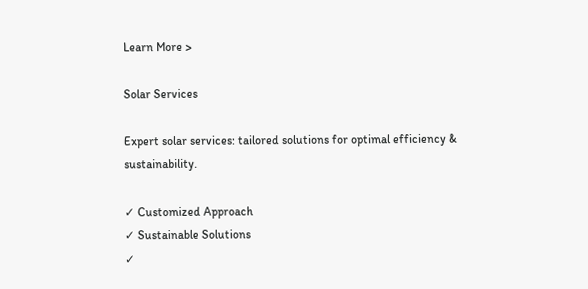Learn More >

Solar Services

Expert solar services: tailored solutions for optimal efficiency & sustainability.

✓ Customized Approach
✓ Sustainable Solutions
✓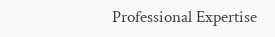Professional Expertise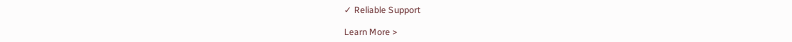✓ Reliable Support

Learn More >